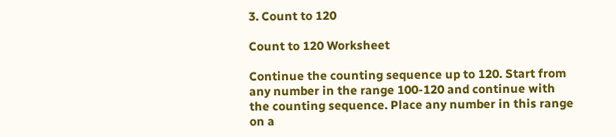3. Count to 120

Count to 120 Worksheet

Continue the counting sequence up to 120. Start from any number in the range 100-120 and continue with the counting sequence. Place any number in this range on a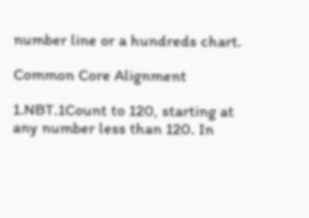number line or a hundreds chart.

Common Core Alignment

1.NBT.1Count to 120, starting at any number less than 120. In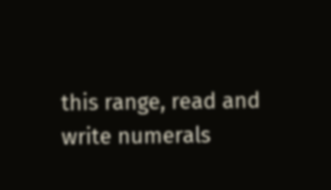this range, read and write numerals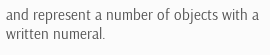and represent a number of objects with a written numeral.